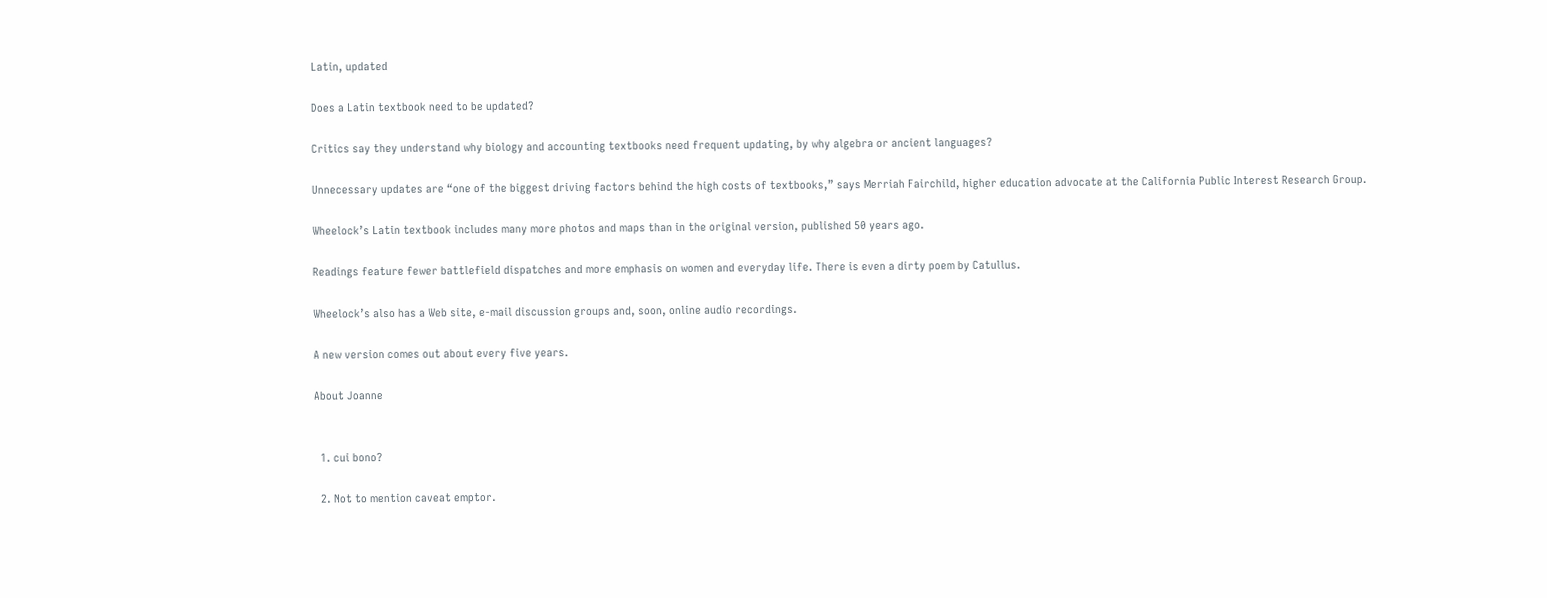Latin, updated

Does a Latin textbook need to be updated?

Critics say they understand why biology and accounting textbooks need frequent updating, by why algebra or ancient languages?

Unnecessary updates are “one of the biggest driving factors behind the high costs of textbooks,” says Merriah Fairchild, higher education advocate at the California Public Interest Research Group.

Wheelock’s Latin textbook includes many more photos and maps than in the original version, published 50 years ago.

Readings feature fewer battlefield dispatches and more emphasis on women and everyday life. There is even a dirty poem by Catullus.

Wheelock’s also has a Web site, e-mail discussion groups and, soon, online audio recordings.

A new version comes out about every five years.

About Joanne


  1. cui bono?

  2. Not to mention caveat emptor.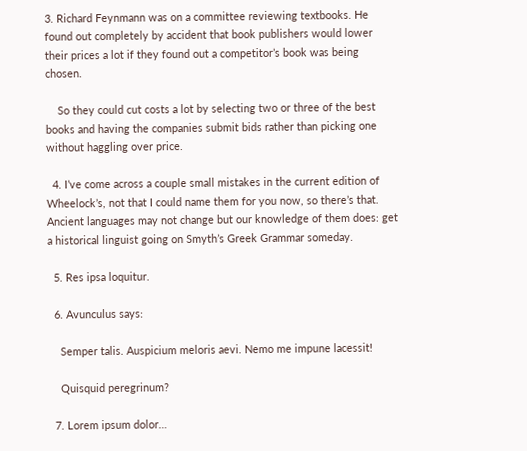3. Richard Feynmann was on a committee reviewing textbooks. He found out completely by accident that book publishers would lower their prices a lot if they found out a competitor’s book was being chosen.

    So they could cut costs a lot by selecting two or three of the best books and having the companies submit bids rather than picking one without haggling over price.

  4. I’ve come across a couple small mistakes in the current edition of Wheelock’s, not that I could name them for you now, so there’s that. Ancient languages may not change but our knowledge of them does: get a historical linguist going on Smyth’s Greek Grammar someday.

  5. Res ipsa loquitur.

  6. Avunculus says:

    Semper talis. Auspicium meloris aevi. Nemo me impune lacessit!

    Quisquid peregrinum?

  7. Lorem ipsum dolor…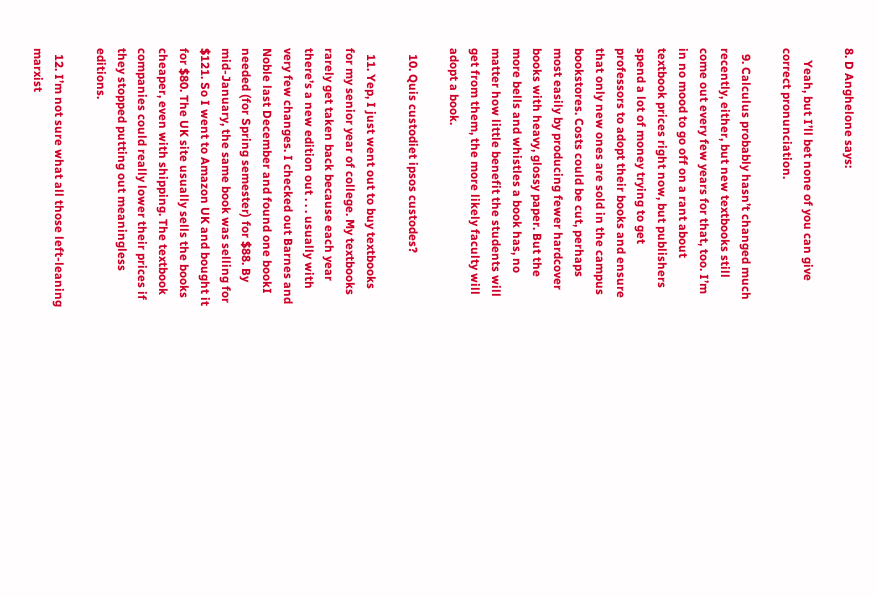8. D Anghelone says:

    Yeah, but I’ll bet none of you can give correct pronunciation.

  9. Calculus probably hasn’t changed much recently, either, but new textbooks still come out every few years for that, too. I’m in no mood to go off on a rant about textbook prices right now, but publishers spend a lot of money trying to get professors to adopt their books and ensure that only new ones are sold in the campus bookstores. Costs could be cut, perhaps most easily by producing fewer hardcover books with heavy, glossy paper. But the more bells and whistles a book has, no matter how little benefit the students will get from them, the more likely faculty will adopt a book.

  10. Quis custodiet ipsos custodes?

  11. Yep, I just went out to buy textbooks for my senior year of college. My textbooks rarely get taken back because each year there’s a new edition out . . . usually with very few changes. I checked out Barnes and Noble last December and found one bookI needed (for Spring semester) for $88. By mid-January, the same book was selling for $121. So I went to Amazon UK and bought it for $80. The UK site usually sells the books cheaper, even with shipping. The textbook companies could really lower their prices if they stopped putting out meaningless editions.

  12. I’m not sure what all those left-leaning marxist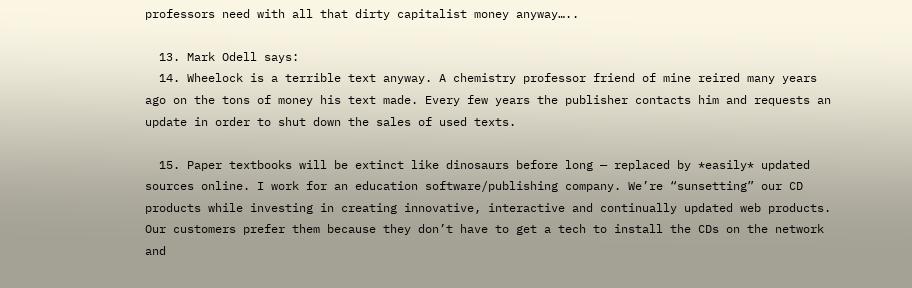professors need with all that dirty capitalist money anyway…..

  13. Mark Odell says:
  14. Wheelock is a terrible text anyway. A chemistry professor friend of mine reired many years ago on the tons of money his text made. Every few years the publisher contacts him and requests an update in order to shut down the sales of used texts.

  15. Paper textbooks will be extinct like dinosaurs before long — replaced by *easily* updated sources online. I work for an education software/publishing company. We’re “sunsetting” our CD products while investing in creating innovative, interactive and continually updated web products. Our customers prefer them because they don’t have to get a tech to install the CDs on the network and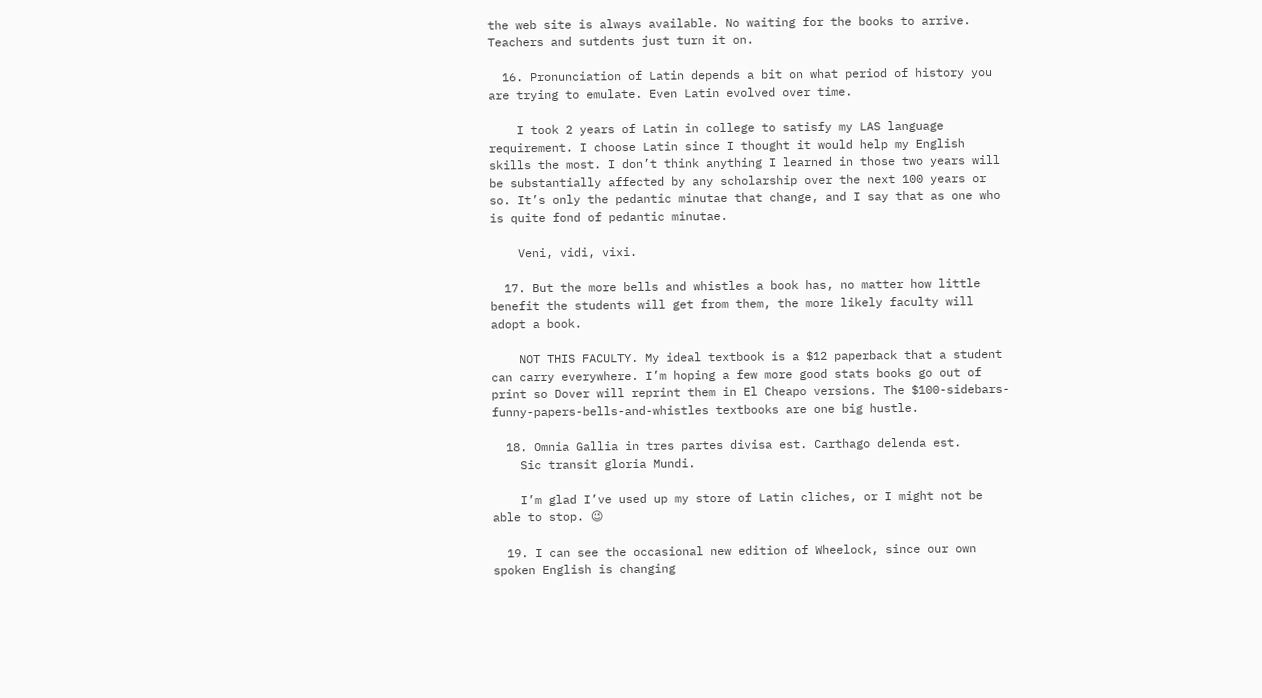the web site is always available. No waiting for the books to arrive. Teachers and sutdents just turn it on.

  16. Pronunciation of Latin depends a bit on what period of history you are trying to emulate. Even Latin evolved over time.

    I took 2 years of Latin in college to satisfy my LAS language requirement. I choose Latin since I thought it would help my English skills the most. I don’t think anything I learned in those two years will be substantially affected by any scholarship over the next 100 years or so. It’s only the pedantic minutae that change, and I say that as one who is quite fond of pedantic minutae.

    Veni, vidi, vixi.

  17. But the more bells and whistles a book has, no matter how little benefit the students will get from them, the more likely faculty will adopt a book.

    NOT THIS FACULTY. My ideal textbook is a $12 paperback that a student can carry everywhere. I’m hoping a few more good stats books go out of print so Dover will reprint them in El Cheapo versions. The $100-sidebars-funny-papers-bells-and-whistles textbooks are one big hustle.

  18. Omnia Gallia in tres partes divisa est. Carthago delenda est.
    Sic transit gloria Mundi.

    I’m glad I’ve used up my store of Latin cliches, or I might not be able to stop. 😉

  19. I can see the occasional new edition of Wheelock, since our own spoken English is changing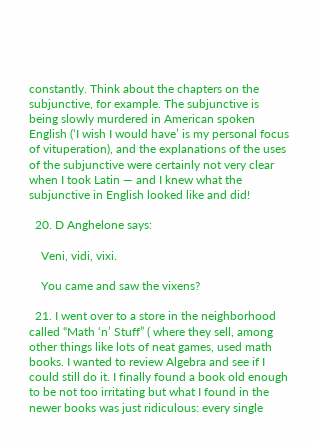constantly. Think about the chapters on the subjunctive, for example. The subjunctive is being slowly murdered in American spoken English (‘I wish I would have’ is my personal focus of vituperation), and the explanations of the uses of the subjunctive were certainly not very clear when I took Latin — and I knew what the subjunctive in English looked like and did!

  20. D Anghelone says:

    Veni, vidi, vixi.

    You came and saw the vixens?

  21. I went over to a store in the neighborhood called “Math ‘n’ Stuff” ( where they sell, among other things like lots of neat games, used math books. I wanted to review Algebra and see if I could still do it. I finally found a book old enough to be not too irritating but what I found in the newer books was just ridiculous: every single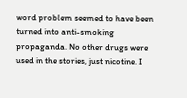word problem seemed to have been turned into anti-smoking propaganda. No other drugs were used in the stories, just nicotine. I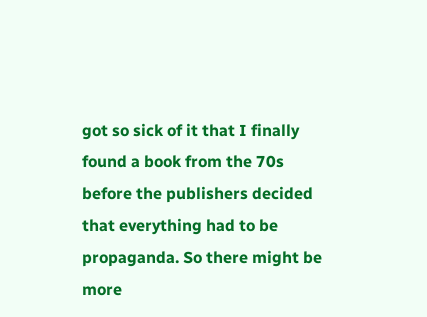got so sick of it that I finally found a book from the 70s before the publishers decided that everything had to be propaganda. So there might be more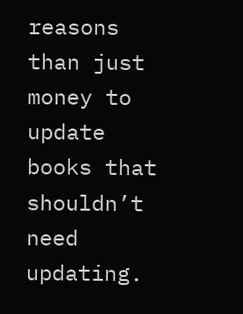reasons than just money to update books that shouldn’t need updating.